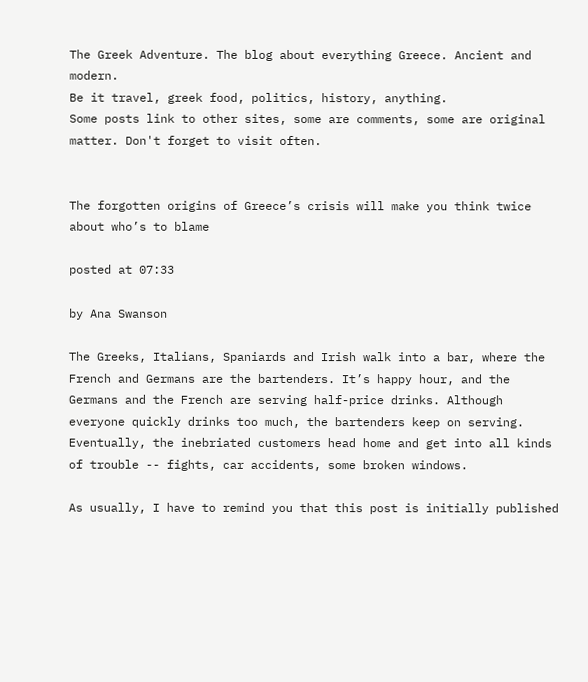The Greek Adventure. The blog about everything Greece. Ancient and modern.
Be it travel, greek food, politics, history, anything.
Some posts link to other sites, some are comments, some are original matter. Don't forget to visit often.


The forgotten origins of Greece’s crisis will make you think twice about who’s to blame

posted at 07:33

by Ana Swanson

The Greeks, Italians, Spaniards and Irish walk into a bar, where the French and Germans are the bartenders. It’s happy hour, and the Germans and the French are serving half-price drinks. Although everyone quickly drinks too much, the bartenders keep on serving. Eventually, the inebriated customers head home and get into all kinds of trouble -- fights, car accidents, some broken windows.

As usually, I have to remind you that this post is initially published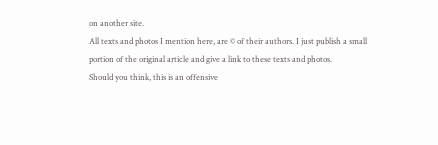on another site.
All texts and photos I mention here, are © of their authors. I just publish a small portion of the original article and give a link to these texts and photos.
Should you think, this is an offensive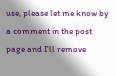use, please let me know by a comment in the post page and I'll remove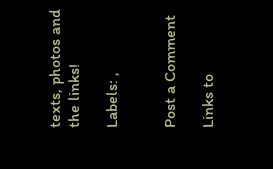texts, photos and the links!

Labels: ,


Post a Comment

Links to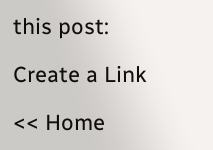this post:

Create a Link

<< Home